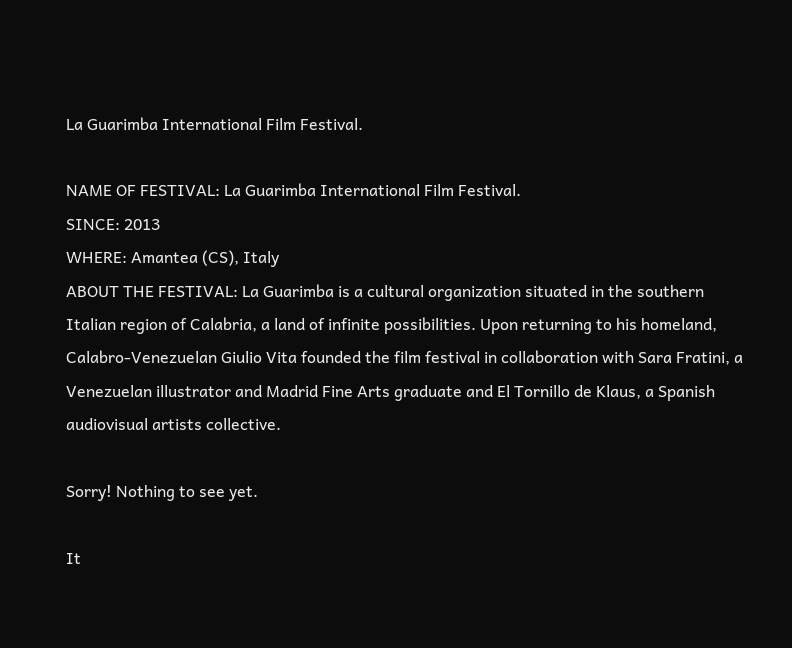La Guarimba International Film Festival.

NAME OF FESTIVAL: La Guarimba International Film Festival.
SINCE: 2013
WHERE: Amantea (CS), Italy
ABOUT THE FESTIVAL: La Guarimba is a cultural organization situated in the southern Italian region of Calabria, a land of infinite possibilities. Upon returning to his homeland, Calabro-Venezuelan Giulio Vita founded the film festival in collaboration with Sara Fratini, a Venezuelan illustrator and Madrid Fine Arts graduate and El Tornillo de Klaus, a Spanish audiovisual artists collective.

Sorry! Nothing to see yet.

It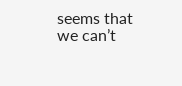seems that we can’t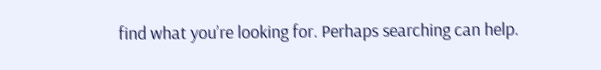find what you’re looking for. Perhaps searching can help.